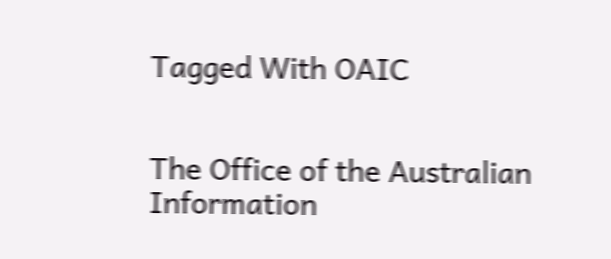Tagged With OAIC


The Office of the Australian Information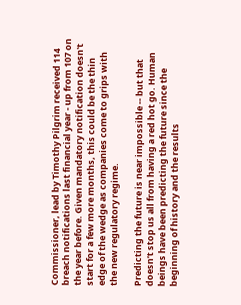Commissioner, lead by Timothy Pilgrim received 114 breach notifications last financial year - up from 107 on the year before. Given mandatory notification doesn't start for a few more months, this could be the thin edge of the wedge as companies come to grips with the new regulatory regime.

Predicting the future is near impossible -- but that doesn‘t stop us all from having a red hot go. Human beings have been predicting the future since the beginning of history and the results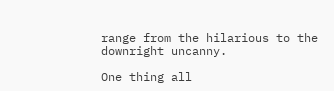range from the hilarious to the downright uncanny.

One thing all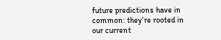future predictions have in common: they‘re rooted in our current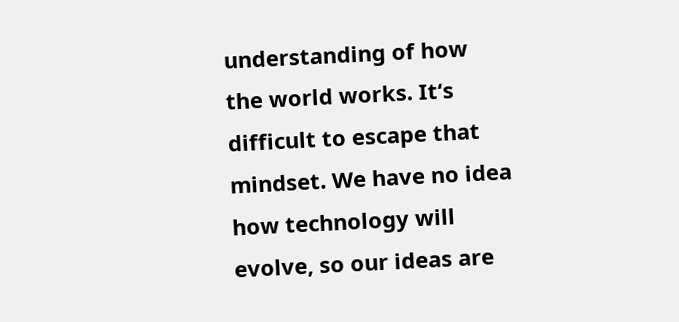understanding of how the world works. It‘s difficult to escape that mindset. We have no idea how technology will evolve, so our ideas are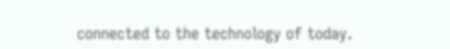connected to the technology of today.